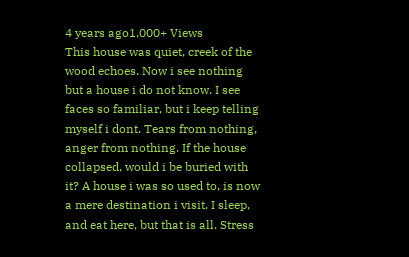4 years ago1,000+ Views
This house was quiet, creek of the wood echoes. Now i see nothing but a house i do not know. I see faces so familiar, but i keep telling myself i dont. Tears from nothing, anger from nothing. If the house collapsed, would i be buried with it? A house i was so used to, is now a mere destination i visit. I sleep, and eat here, but that is all. Stress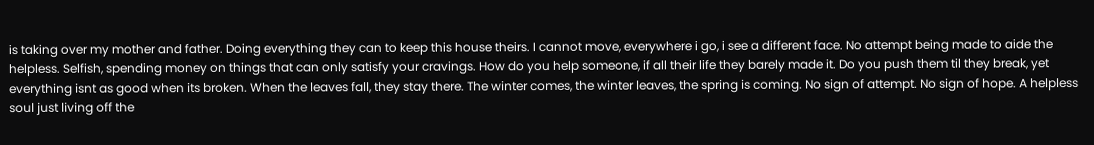is taking over my mother and father. Doing everything they can to keep this house theirs. I cannot move, everywhere i go, i see a different face. No attempt being made to aide the helpless. Selfish, spending money on things that can only satisfy your cravings. How do you help someone, if all their life they barely made it. Do you push them til they break, yet everything isnt as good when its broken. When the leaves fall, they stay there. The winter comes, the winter leaves, the spring is coming. No sign of attempt. No sign of hope. A helpless soul just living off the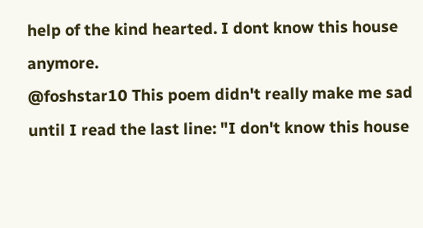help of the kind hearted. I dont know this house anymore.
@foshstar10 This poem didn't really make me sad until I read the last line: "I don't know this house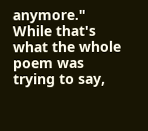anymore." While that's what the whole poem was trying to say,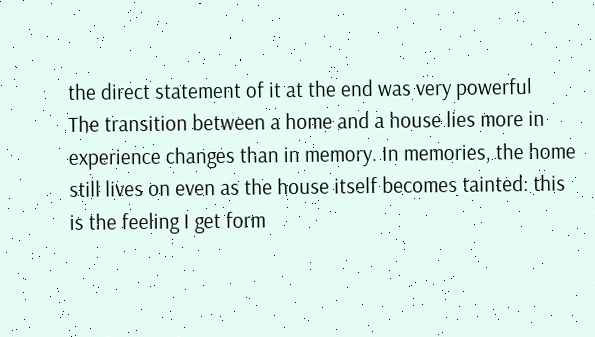the direct statement of it at the end was very powerful
The transition between a home and a house lies more in experience changes than in memory. In memories, the home still lives on even as the house itself becomes tainted: this is the feeling I get form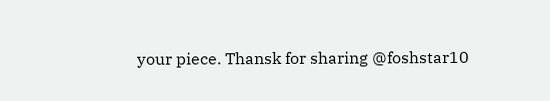your piece. Thansk for sharing @foshstar10